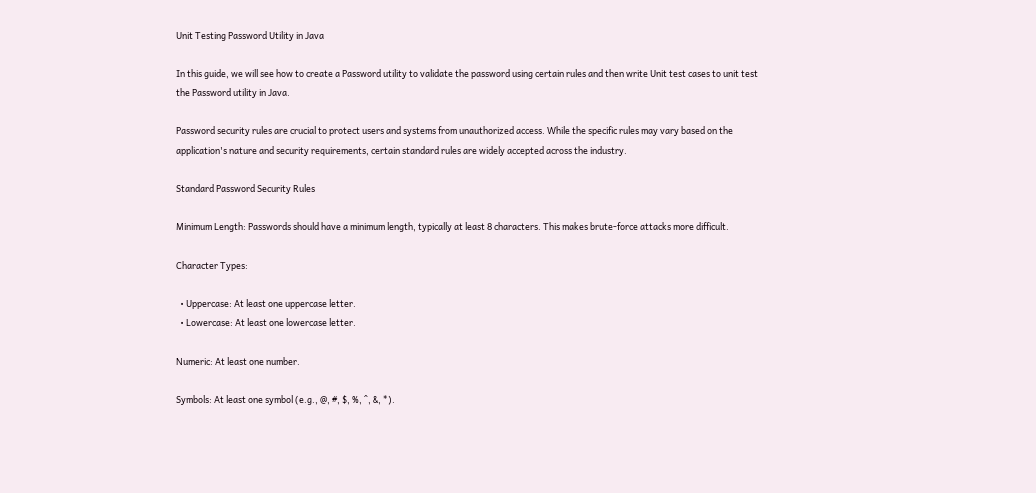Unit Testing Password Utility in Java

In this guide, we will see how to create a Password utility to validate the password using certain rules and then write Unit test cases to unit test the Password utility in Java.

Password security rules are crucial to protect users and systems from unauthorized access. While the specific rules may vary based on the application's nature and security requirements, certain standard rules are widely accepted across the industry.

Standard Password Security Rules

Minimum Length: Passwords should have a minimum length, typically at least 8 characters. This makes brute-force attacks more difficult.

Character Types:

  • Uppercase: At least one uppercase letter.
  • Lowercase: At least one lowercase letter.

Numeric: At least one number.

Symbols: At least one symbol (e.g., @, #, $, %, ^, &, *).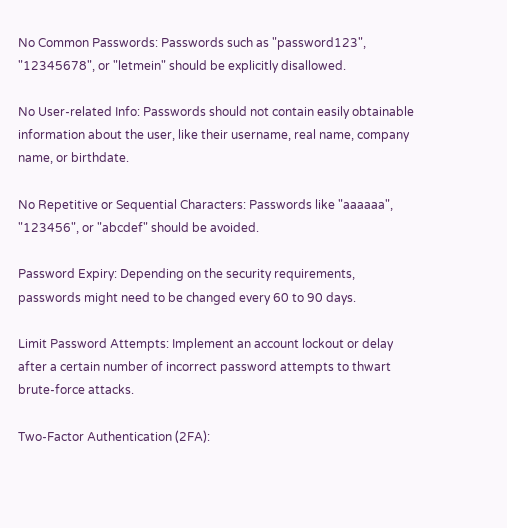No Common Passwords: Passwords such as "password123", "12345678", or "letmein" should be explicitly disallowed.

No User-related Info: Passwords should not contain easily obtainable information about the user, like their username, real name, company name, or birthdate.

No Repetitive or Sequential Characters: Passwords like "aaaaaa", "123456", or "abcdef" should be avoided.

Password Expiry: Depending on the security requirements, passwords might need to be changed every 60 to 90 days.

Limit Password Attempts: Implement an account lockout or delay after a certain number of incorrect password attempts to thwart brute-force attacks.

Two-Factor Authentication (2FA):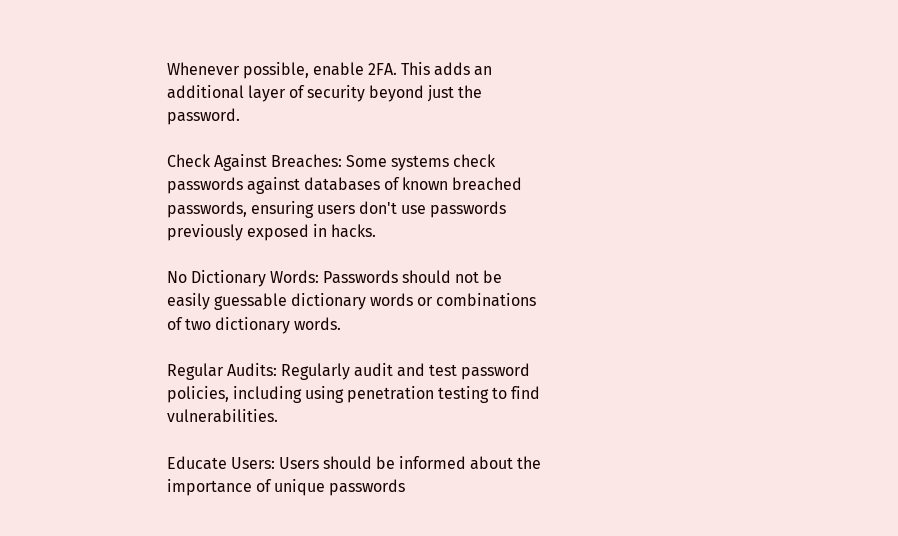Whenever possible, enable 2FA. This adds an additional layer of security beyond just the password.

Check Against Breaches: Some systems check passwords against databases of known breached passwords, ensuring users don't use passwords previously exposed in hacks.

No Dictionary Words: Passwords should not be easily guessable dictionary words or combinations of two dictionary words.

Regular Audits: Regularly audit and test password policies, including using penetration testing to find vulnerabilities.

Educate Users: Users should be informed about the importance of unique passwords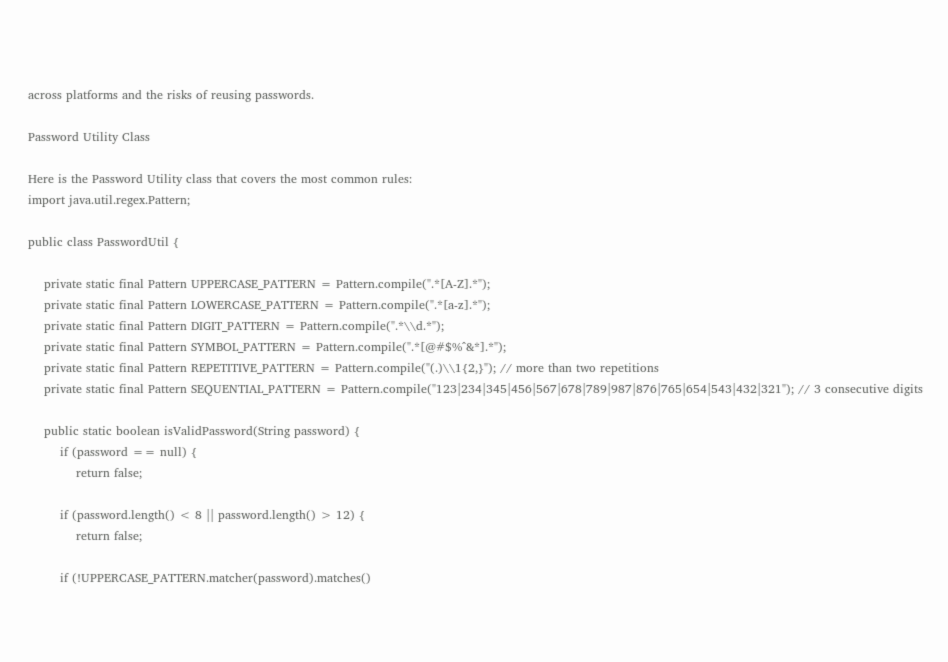across platforms and the risks of reusing passwords.

Password Utility Class

Here is the Password Utility class that covers the most common rules:
import java.util.regex.Pattern;

public class PasswordUtil {

    private static final Pattern UPPERCASE_PATTERN = Pattern.compile(".*[A-Z].*");
    private static final Pattern LOWERCASE_PATTERN = Pattern.compile(".*[a-z].*");
    private static final Pattern DIGIT_PATTERN = Pattern.compile(".*\\d.*");
    private static final Pattern SYMBOL_PATTERN = Pattern.compile(".*[@#$%^&*].*");
    private static final Pattern REPETITIVE_PATTERN = Pattern.compile("(.)\\1{2,}"); // more than two repetitions
    private static final Pattern SEQUENTIAL_PATTERN = Pattern.compile("123|234|345|456|567|678|789|987|876|765|654|543|432|321"); // 3 consecutive digits

    public static boolean isValidPassword(String password) {
        if (password == null) {
            return false;

        if (password.length() < 8 || password.length() > 12) {
            return false;

        if (!UPPERCASE_PATTERN.matcher(password).matches()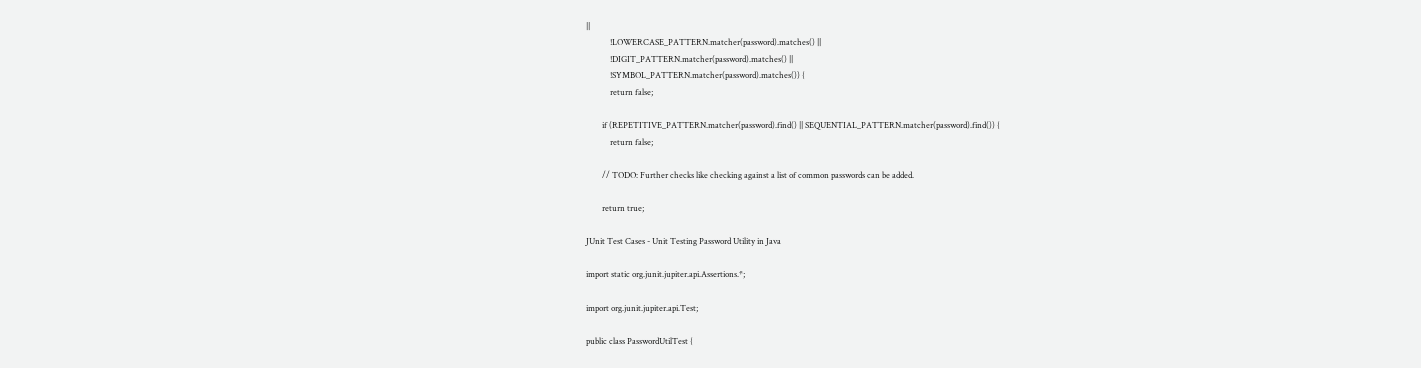||
            !LOWERCASE_PATTERN.matcher(password).matches() ||
            !DIGIT_PATTERN.matcher(password).matches() ||
            !SYMBOL_PATTERN.matcher(password).matches()) {
            return false;

        if (REPETITIVE_PATTERN.matcher(password).find() || SEQUENTIAL_PATTERN.matcher(password).find()) {
            return false;

        // TODO: Further checks like checking against a list of common passwords can be added.

        return true;

JUnit Test Cases - Unit Testing Password Utility in Java

import static org.junit.jupiter.api.Assertions.*;

import org.junit.jupiter.api.Test;

public class PasswordUtilTest {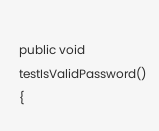public void testIsValidPassword() {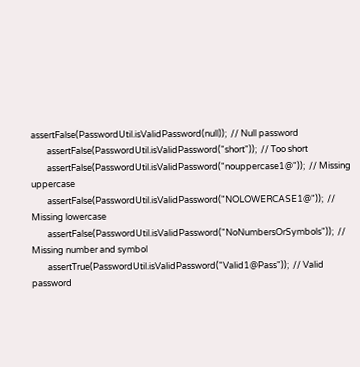assertFalse(PasswordUtil.isValidPassword(null));  // Null password
        assertFalse(PasswordUtil.isValidPassword("short"));  // Too short
        assertFalse(PasswordUtil.isValidPassword("nouppercase1@"));  // Missing uppercase
        assertFalse(PasswordUtil.isValidPassword("NOLOWERCASE1@"));  // Missing lowercase
        assertFalse(PasswordUtil.isValidPassword("NoNumbersOrSymbols"));  // Missing number and symbol
        assertTrue(PasswordUtil.isValidPassword("Valid1@Pass"));  // Valid password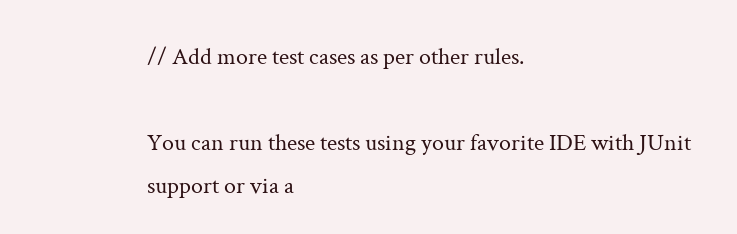// Add more test cases as per other rules.

You can run these tests using your favorite IDE with JUnit support or via a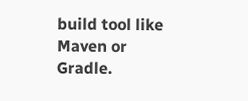build tool like Maven or Gradle.